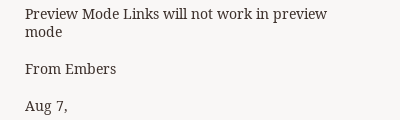Preview Mode Links will not work in preview mode

From Embers

Aug 7,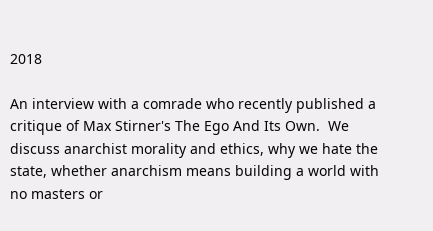2018

An interview with a comrade who recently published a critique of Max Stirner's The Ego And Its Own.  We discuss anarchist morality and ethics, why we hate the state, whether anarchism means building a world with no masters or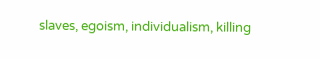slaves, egoism, individualism, killing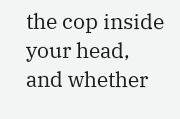the cop inside your head, and whether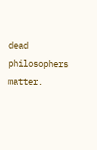dead philosophers matter.